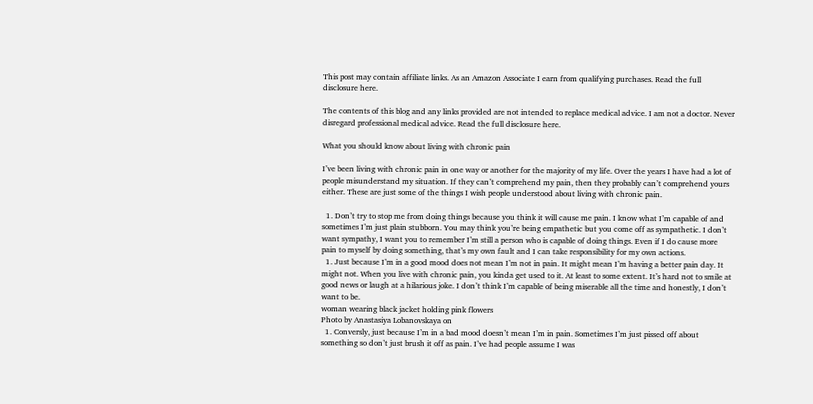This post may contain affiliate links. As an Amazon Associate I earn from qualifying purchases. Read the full disclosure here.

The contents of this blog and any links provided are not intended to replace medical advice. I am not a doctor. Never disregard professional medical advice. Read the full disclosure here.

What you should know about living with chronic pain

I’ve been living with chronic pain in one way or another for the majority of my life. Over the years I have had a lot of people misunderstand my situation. If they can’t comprehend my pain, then they probably can’t comprehend yours either. These are just some of the things I wish people understood about living with chronic pain.

  1. Don’t try to stop me from doing things because you think it will cause me pain. I know what I’m capable of and sometimes I’m just plain stubborn. You may think you’re being empathetic but you come off as sympathetic. I don’t want sympathy, I want you to remember I’m still a person who is capable of doing things. Even if I do cause more pain to myself by doing something, that’s my own fault and I can take responsibility for my own actions.
  1. Just because I’m in a good mood does not mean I’m not in pain. It might mean I’m having a better pain day. It might not. When you live with chronic pain, you kinda get used to it. At least to some extent. It’s hard not to smile at good news or laugh at a hilarious joke. I don’t think I’m capable of being miserable all the time and honestly, I don’t want to be.
woman wearing black jacket holding pink flowers
Photo by Anastasiya Lobanovskaya on
  1. Conversly, just because I’m in a bad mood doesn’t mean I’m in pain. Sometimes I’m just pissed off about something so don’t just brush it off as pain. I’ve had people assume I was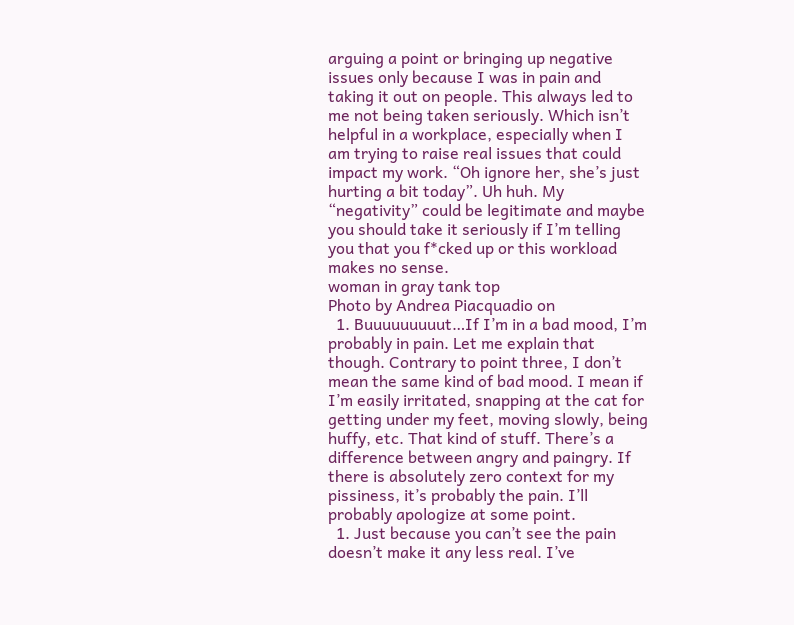arguing a point or bringing up negative issues only because I was in pain and taking it out on people. This always led to me not being taken seriously. Which isn’t helpful in a workplace, especially when I am trying to raise real issues that could impact my work. “Oh ignore her, she’s just hurting a bit today”. Uh huh. My “negativity” could be legitimate and maybe you should take it seriously if I’m telling you that you f*cked up or this workload makes no sense.
woman in gray tank top
Photo by Andrea Piacquadio on
  1. Buuuuuuuuut…If I’m in a bad mood, I’m probably in pain. Let me explain that though. Contrary to point three, I don’t mean the same kind of bad mood. I mean if I’m easily irritated, snapping at the cat for getting under my feet, moving slowly, being huffy, etc. That kind of stuff. There’s a difference between angry and paingry. If there is absolutely zero context for my pissiness, it’s probably the pain. I’ll probably apologize at some point.
  1. Just because you can’t see the pain doesn’t make it any less real. I’ve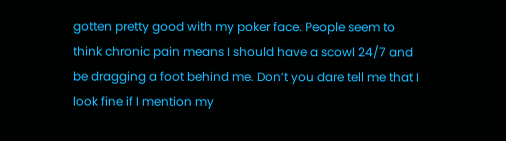gotten pretty good with my poker face. People seem to think chronic pain means I should have a scowl 24/7 and be dragging a foot behind me. Don’t you dare tell me that I look fine if I mention my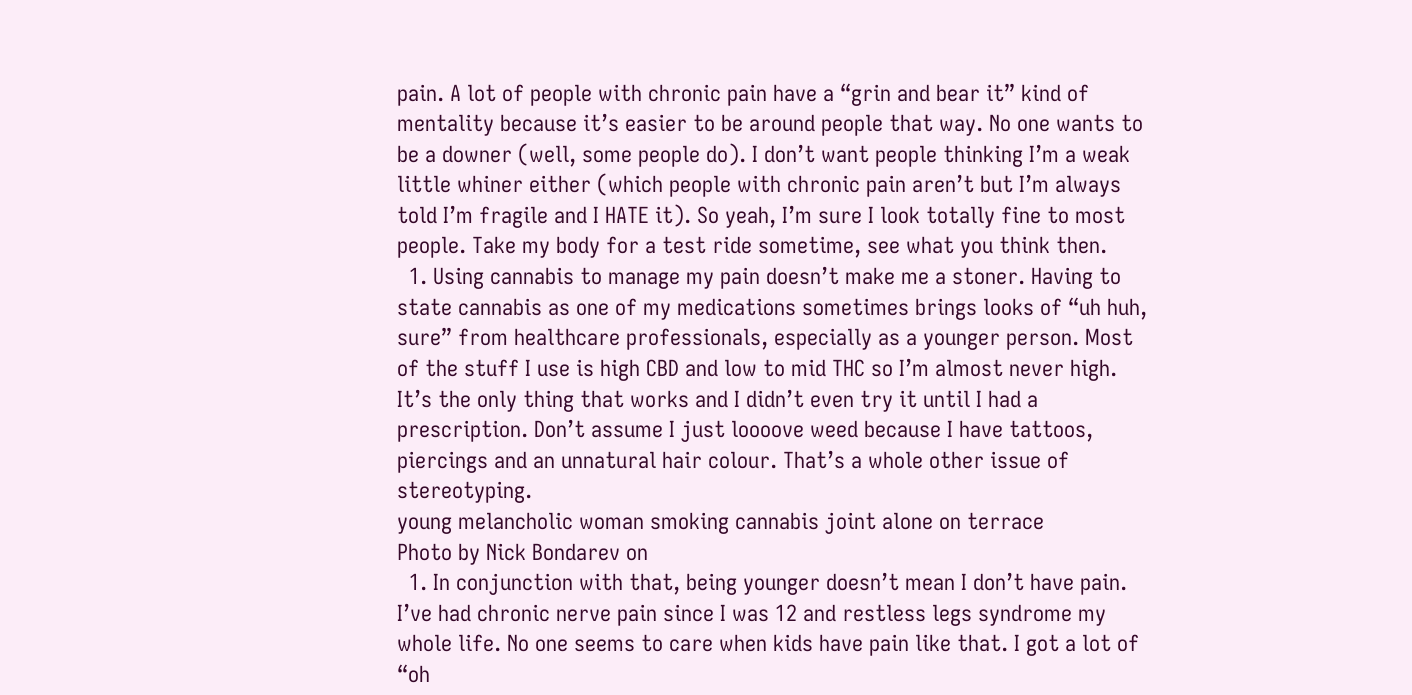pain. A lot of people with chronic pain have a “grin and bear it” kind of mentality because it’s easier to be around people that way. No one wants to be a downer (well, some people do). I don’t want people thinking I’m a weak little whiner either (which people with chronic pain aren’t but I’m always told I’m fragile and I HATE it). So yeah, I’m sure I look totally fine to most people. Take my body for a test ride sometime, see what you think then.
  1. Using cannabis to manage my pain doesn’t make me a stoner. Having to state cannabis as one of my medications sometimes brings looks of “uh huh, sure” from healthcare professionals, especially as a younger person. Most of the stuff I use is high CBD and low to mid THC so I’m almost never high. It’s the only thing that works and I didn’t even try it until I had a prescription. Don’t assume I just loooove weed because I have tattoos, piercings and an unnatural hair colour. That’s a whole other issue of stereotyping.
young melancholic woman smoking cannabis joint alone on terrace
Photo by Nick Bondarev on
  1. In conjunction with that, being younger doesn’t mean I don’t have pain. I’ve had chronic nerve pain since I was 12 and restless legs syndrome my whole life. No one seems to care when kids have pain like that. I got a lot of “oh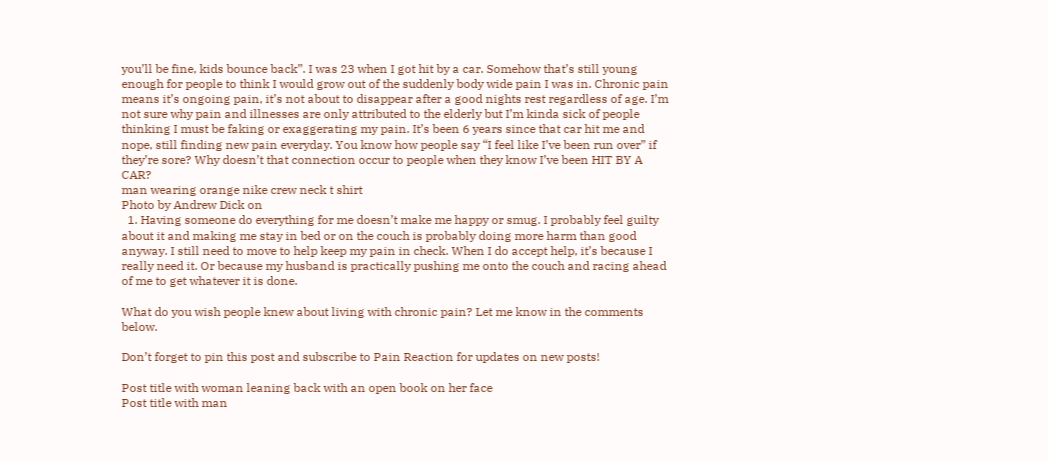you’ll be fine, kids bounce back”. I was 23 when I got hit by a car. Somehow that’s still young enough for people to think I would grow out of the suddenly body wide pain I was in. Chronic pain means it’s ongoing pain, it’s not about to disappear after a good nights rest regardless of age. I’m not sure why pain and illnesses are only attributed to the elderly but I’m kinda sick of people thinking I must be faking or exaggerating my pain. It’s been 6 years since that car hit me and nope, still finding new pain everyday. You know how people say “I feel like I’ve been run over” if they’re sore? Why doesn’t that connection occur to people when they know I’ve been HIT BY A CAR?
man wearing orange nike crew neck t shirt
Photo by Andrew Dick on
  1. Having someone do everything for me doesn’t make me happy or smug. I probably feel guilty about it and making me stay in bed or on the couch is probably doing more harm than good anyway. I still need to move to help keep my pain in check. When I do accept help, it’s because I really need it. Or because my husband is practically pushing me onto the couch and racing ahead of me to get whatever it is done.

What do you wish people knew about living with chronic pain? Let me know in the comments below.

Don’t forget to pin this post and subscribe to Pain Reaction for updates on new posts!

Post title with woman leaning back with an open book on her face
Post title with man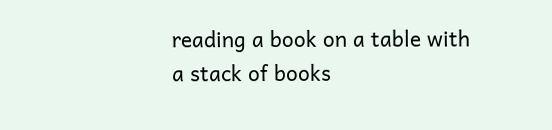reading a book on a table with a stack of books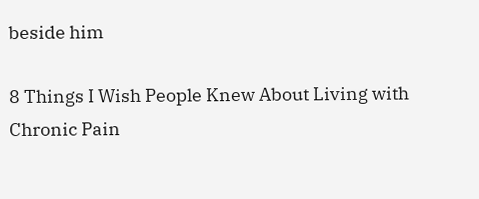beside him

8 Things I Wish People Knew About Living with Chronic Pain